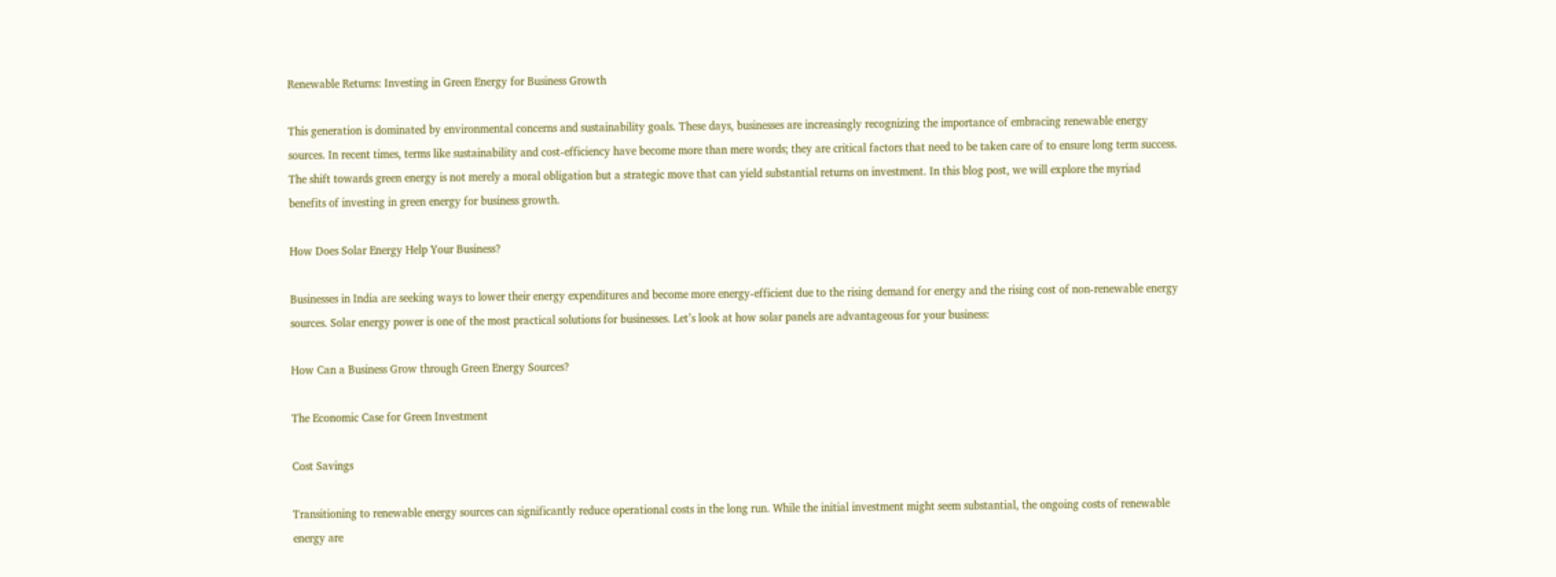Renewable Returns: Investing in Green Energy for Business Growth

This generation is dominated by environmental concerns and sustainability goals. These days, businesses are increasingly recognizing the importance of embracing renewable energy sources. In recent times, terms like sustainability and cost-efficiency have become more than mere words; they are critical factors that need to be taken care of to ensure long term success. The shift towards green energy is not merely a moral obligation but a strategic move that can yield substantial returns on investment. In this blog post, we will explore the myriad benefits of investing in green energy for business growth.

How Does Solar Energy Help Your Business?

Businesses in India are seeking ways to lower their energy expenditures and become more energy-efficient due to the rising demand for energy and the rising cost of non-renewable energy sources. Solar energy power is one of the most practical solutions for businesses. Let’s look at how solar panels are advantageous for your business:

How Can a Business Grow through Green Energy Sources?

The Economic Case for Green Investment

Cost Savings

Transitioning to renewable energy sources can significantly reduce operational costs in the long run. While the initial investment might seem substantial, the ongoing costs of renewable energy are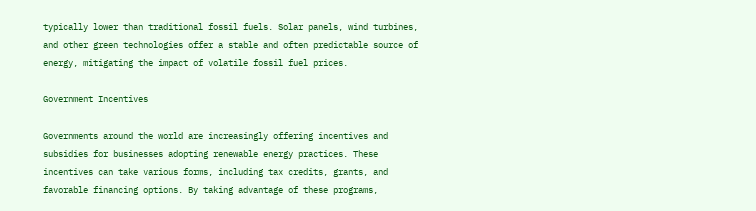typically lower than traditional fossil fuels. Solar panels, wind turbines, and other green technologies offer a stable and often predictable source of energy, mitigating the impact of volatile fossil fuel prices.

Government Incentives

Governments around the world are increasingly offering incentives and subsidies for businesses adopting renewable energy practices. These incentives can take various forms, including tax credits, grants, and favorable financing options. By taking advantage of these programs,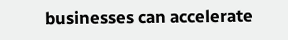businesses can accelerate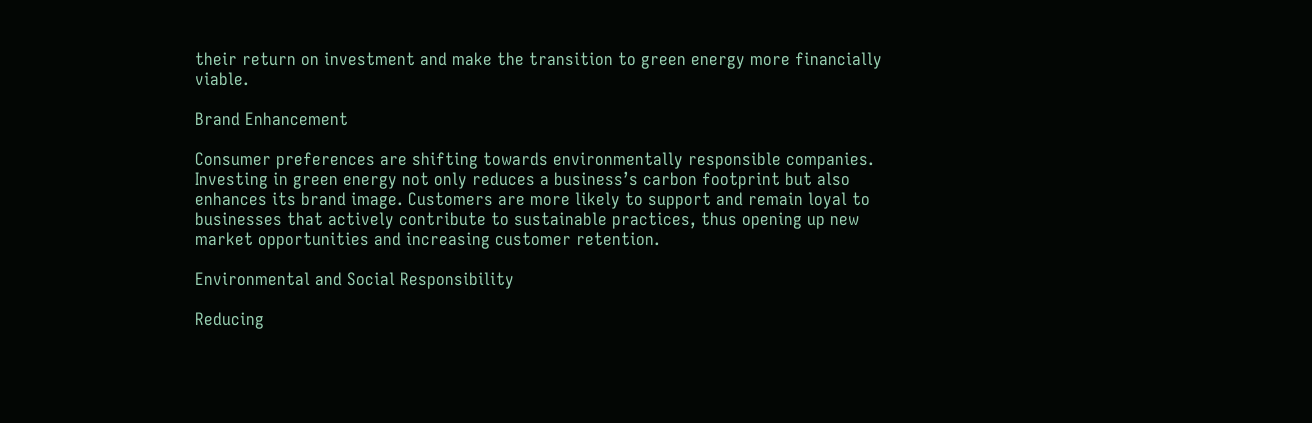their return on investment and make the transition to green energy more financially viable.

Brand Enhancement

Consumer preferences are shifting towards environmentally responsible companies. Investing in green energy not only reduces a business’s carbon footprint but also enhances its brand image. Customers are more likely to support and remain loyal to businesses that actively contribute to sustainable practices, thus opening up new market opportunities and increasing customer retention.

Environmental and Social Responsibility

Reducing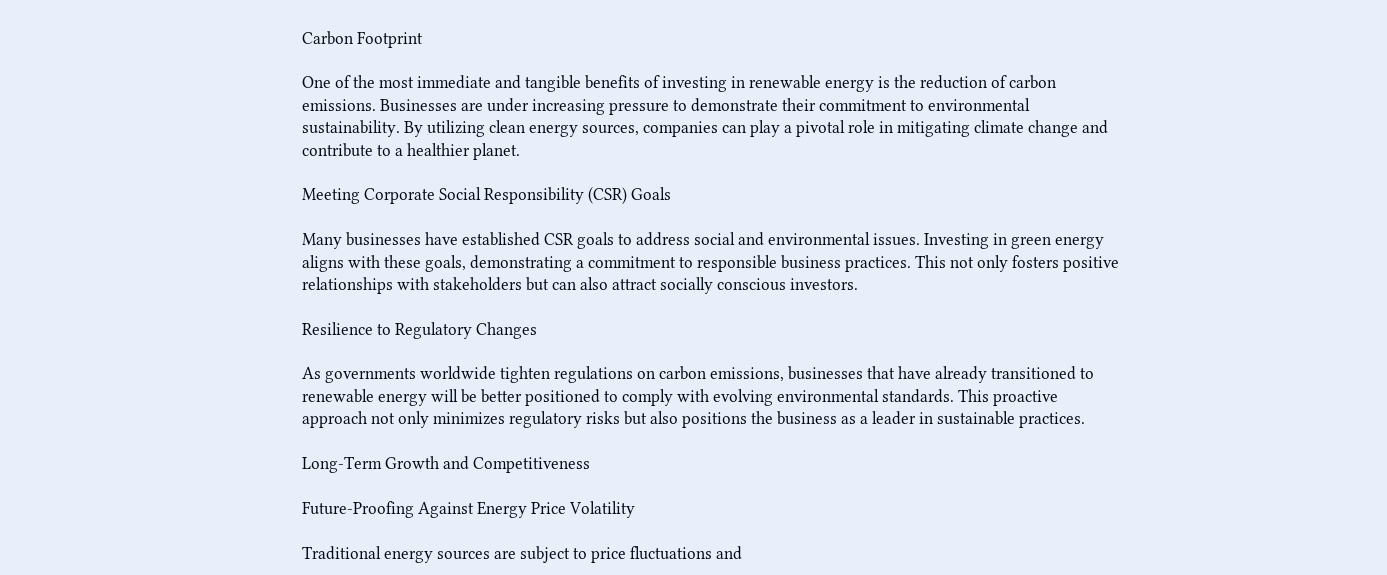Carbon Footprint

One of the most immediate and tangible benefits of investing in renewable energy is the reduction of carbon emissions. Businesses are under increasing pressure to demonstrate their commitment to environmental sustainability. By utilizing clean energy sources, companies can play a pivotal role in mitigating climate change and contribute to a healthier planet.

Meeting Corporate Social Responsibility (CSR) Goals

Many businesses have established CSR goals to address social and environmental issues. Investing in green energy aligns with these goals, demonstrating a commitment to responsible business practices. This not only fosters positive relationships with stakeholders but can also attract socially conscious investors.

Resilience to Regulatory Changes

As governments worldwide tighten regulations on carbon emissions, businesses that have already transitioned to renewable energy will be better positioned to comply with evolving environmental standards. This proactive approach not only minimizes regulatory risks but also positions the business as a leader in sustainable practices.

Long-Term Growth and Competitiveness

Future-Proofing Against Energy Price Volatility

Traditional energy sources are subject to price fluctuations and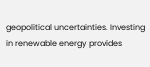geopolitical uncertainties. Investing in renewable energy provides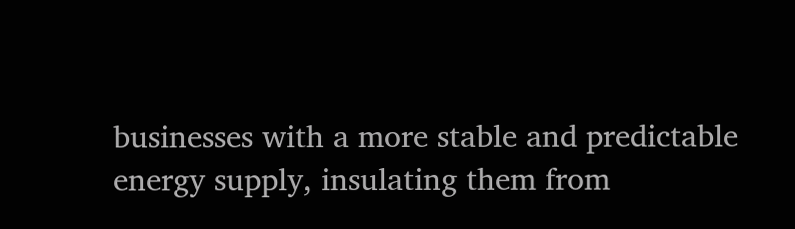businesses with a more stable and predictable energy supply, insulating them from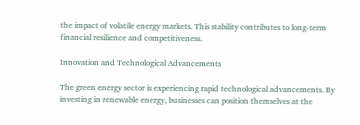the impact of volatile energy markets. This stability contributes to long-term financial resilience and competitiveness.

Innovation and Technological Advancements

The green energy sector is experiencing rapid technological advancements. By investing in renewable energy, businesses can position themselves at the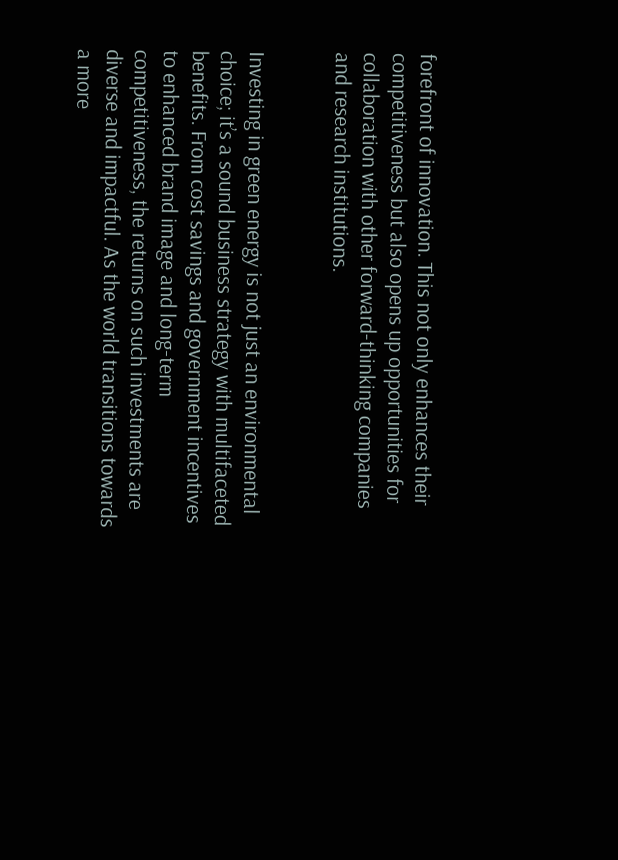forefront of innovation. This not only enhances their competitiveness but also opens up opportunities for collaboration with other forward-thinking companies and research institutions.


Investing in green energy is not just an environmental choice; it’s a sound business strategy with multifaceted benefits. From cost savings and government incentives to enhanced brand image and long-term competitiveness, the returns on such investments are diverse and impactful. As the world transitions towards a more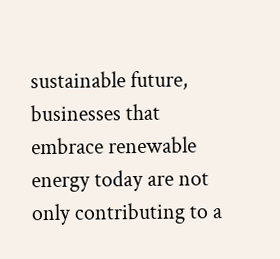sustainable future, businesses that embrace renewable energy today are not only contributing to a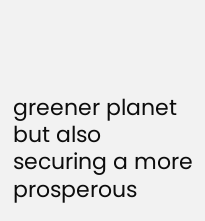greener planet but also securing a more prosperous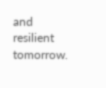and resilient tomorrow.